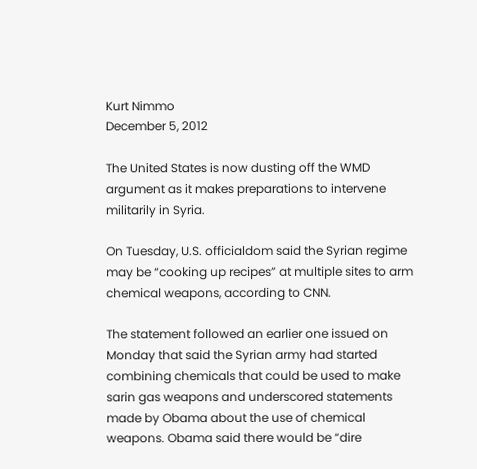Kurt Nimmo
December 5, 2012

The United States is now dusting off the WMD argument as it makes preparations to intervene militarily in Syria.

On Tuesday, U.S. officialdom said the Syrian regime may be “cooking up recipes” at multiple sites to arm chemical weapons, according to CNN.

The statement followed an earlier one issued on Monday that said the Syrian army had started combining chemicals that could be used to make sarin gas weapons and underscored statements made by Obama about the use of chemical weapons. Obama said there would be “dire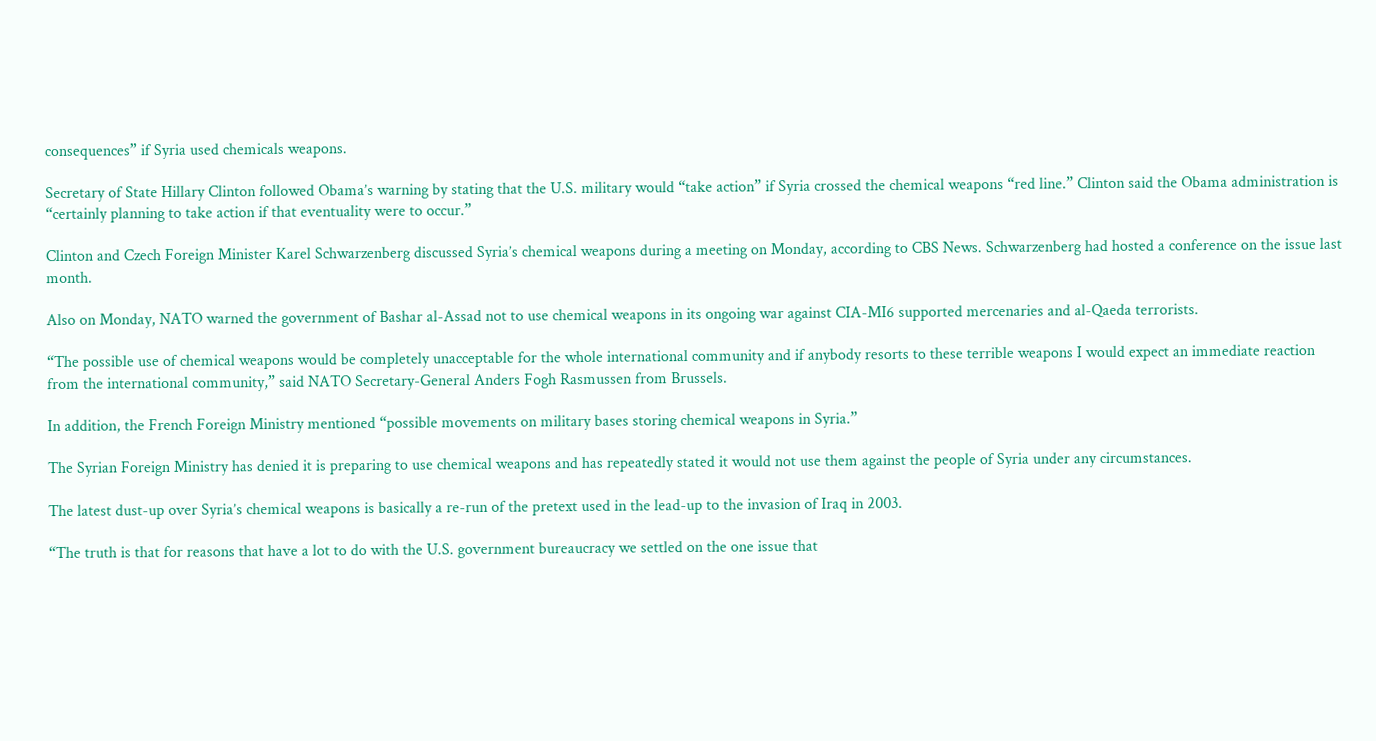consequences” if Syria used chemicals weapons.

Secretary of State Hillary Clinton followed Obama’s warning by stating that the U.S. military would “take action” if Syria crossed the chemical weapons “red line.” Clinton said the Obama administration is “certainly planning to take action if that eventuality were to occur.”

Clinton and Czech Foreign Minister Karel Schwarzenberg discussed Syria’s chemical weapons during a meeting on Monday, according to CBS News. Schwarzenberg had hosted a conference on the issue last month.

Also on Monday, NATO warned the government of Bashar al-Assad not to use chemical weapons in its ongoing war against CIA-MI6 supported mercenaries and al-Qaeda terrorists.

“The possible use of chemical weapons would be completely unacceptable for the whole international community and if anybody resorts to these terrible weapons I would expect an immediate reaction from the international community,” said NATO Secretary-General Anders Fogh Rasmussen from Brussels.

In addition, the French Foreign Ministry mentioned “possible movements on military bases storing chemical weapons in Syria.”

The Syrian Foreign Ministry has denied it is preparing to use chemical weapons and has repeatedly stated it would not use them against the people of Syria under any circumstances.

The latest dust-up over Syria’s chemical weapons is basically a re-run of the pretext used in the lead-up to the invasion of Iraq in 2003.

“The truth is that for reasons that have a lot to do with the U.S. government bureaucracy we settled on the one issue that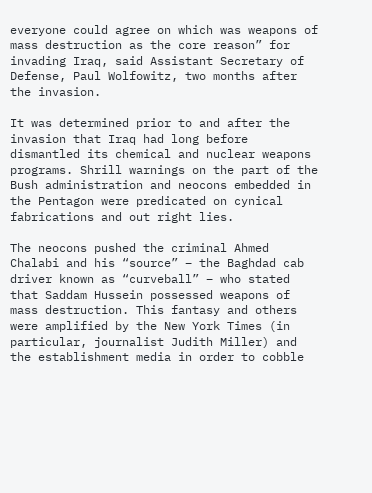everyone could agree on which was weapons of mass destruction as the core reason” for invading Iraq, said Assistant Secretary of Defense, Paul Wolfowitz, two months after the invasion.

It was determined prior to and after the invasion that Iraq had long before dismantled its chemical and nuclear weapons programs. Shrill warnings on the part of the Bush administration and neocons embedded in the Pentagon were predicated on cynical fabrications and out right lies.

The neocons pushed the criminal Ahmed Chalabi and his “source” – the Baghdad cab driver known as “curveball” – who stated that Saddam Hussein possessed weapons of mass destruction. This fantasy and others were amplified by the New York Times (in particular, journalist Judith Miller) and the establishment media in order to cobble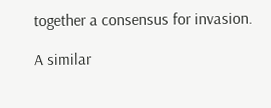together a consensus for invasion.

A similar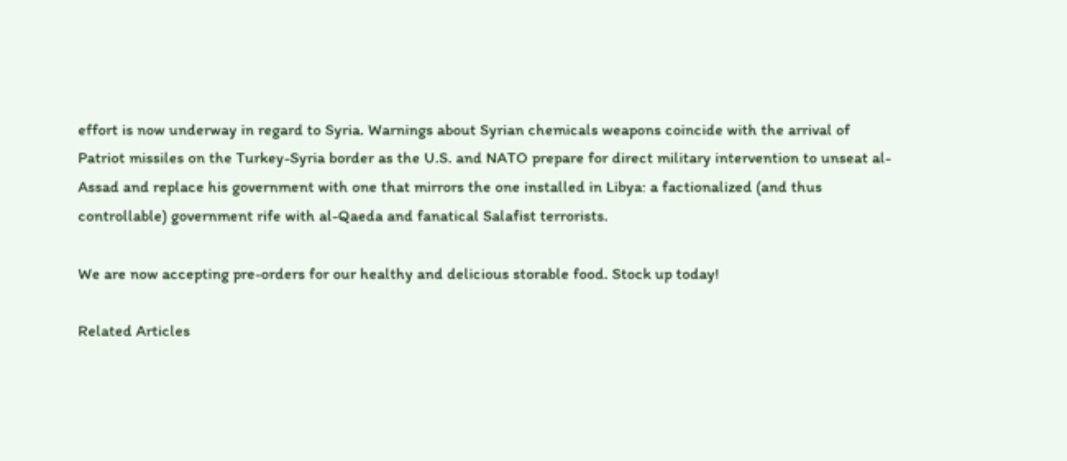effort is now underway in regard to Syria. Warnings about Syrian chemicals weapons coincide with the arrival of Patriot missiles on the Turkey-Syria border as the U.S. and NATO prepare for direct military intervention to unseat al-Assad and replace his government with one that mirrors the one installed in Libya: a factionalized (and thus controllable) government rife with al-Qaeda and fanatical Salafist terrorists.

We are now accepting pre-orders for our healthy and delicious storable food. Stock up today!

Related Articles